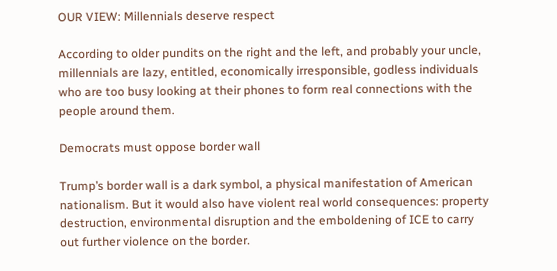OUR VIEW: Millennials deserve respect

According to older pundits on the right and the left, and probably your uncle, millennials are lazy, entitled, economically irresponsible, godless individuals who are too busy looking at their phones to form real connections with the people around them.

Democrats must oppose border wall

Trump’s border wall is a dark symbol, a physical manifestation of American nationalism. But it would also have violent real world consequences: property destruction, environmental disruption and the emboldening of ICE to carry out further violence on the border.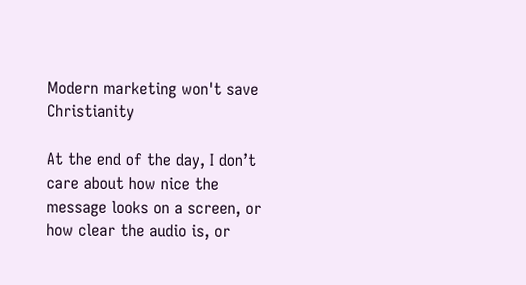Modern marketing won't save Christianity

At the end of the day, I don’t care about how nice the message looks on a screen, or how clear the audio is, or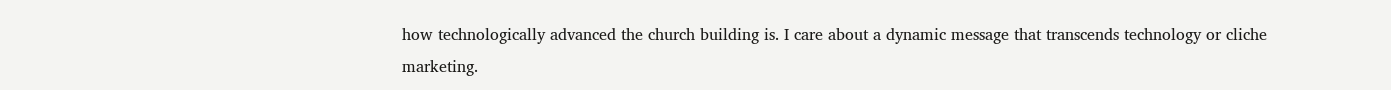how technologically advanced the church building is. I care about a dynamic message that transcends technology or cliche marketing.